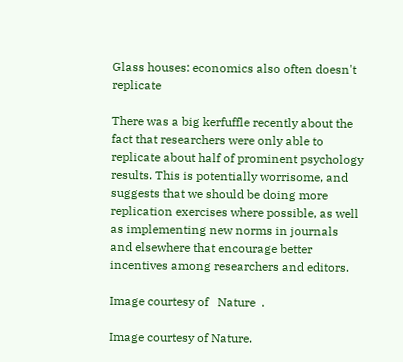Glass houses: economics also often doesn't replicate

There was a big kerfuffle recently about the fact that researchers were only able to replicate about half of prominent psychology results. This is potentially worrisome, and suggests that we should be doing more replication exercises where possible, as well as implementing new norms in journals and elsewhere that encourage better incentives among researchers and editors.

Image courtesy of   Nature  .

Image courtesy of Nature.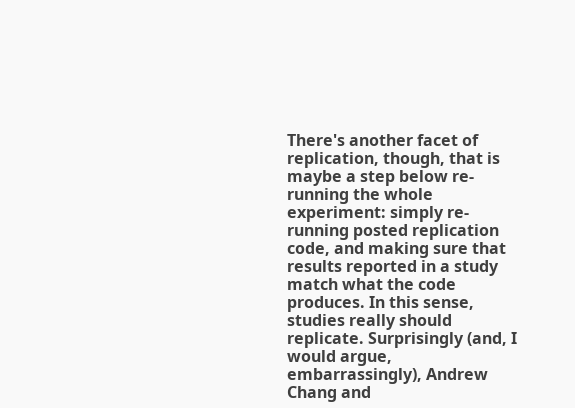There's another facet of replication, though, that is maybe a step below re-running the whole experiment: simply re-running posted replication code, and making sure that results reported in a study match what the code produces. In this sense, studies really should replicate. Surprisingly (and, I would argue, embarrassingly), Andrew Chang and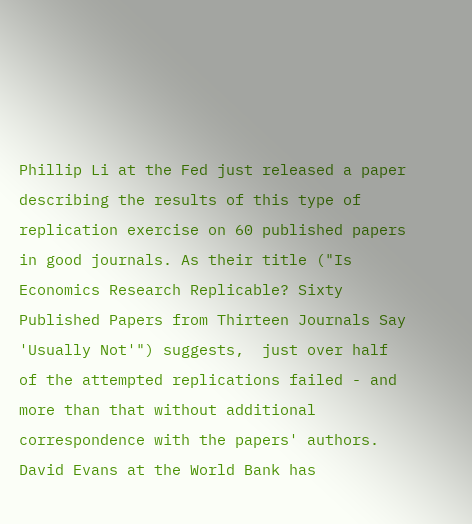Phillip Li at the Fed just released a paper describing the results of this type of replication exercise on 60 published papers in good journals. As their title ("Is Economics Research Replicable? Sixty Published Papers from Thirteen Journals Say 'Usually Not'") suggests,  just over half of the attempted replications failed - and more than that without additional correspondence with the papers' authors.  David Evans at the World Bank has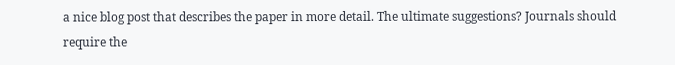a nice blog post that describes the paper in more detail. The ultimate suggestions? Journals should require the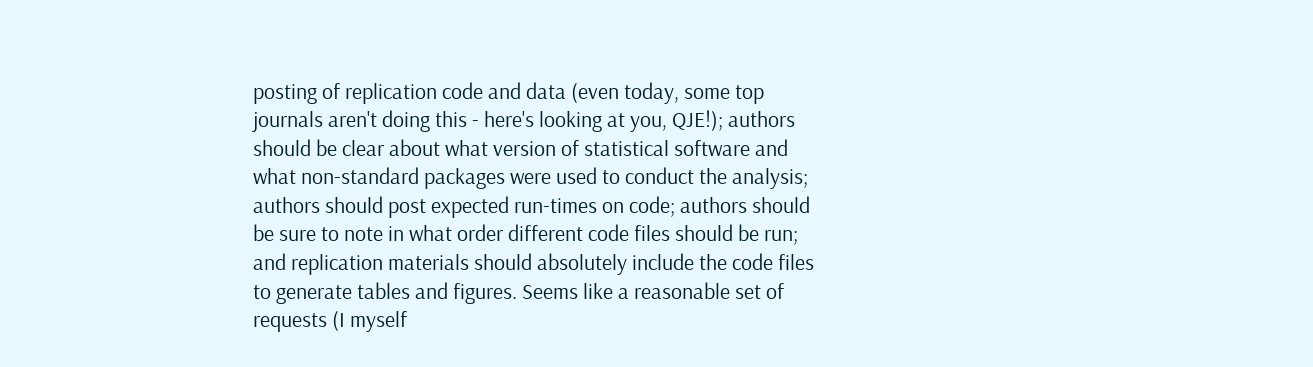posting of replication code and data (even today, some top journals aren't doing this - here's looking at you, QJE!); authors should be clear about what version of statistical software and what non-standard packages were used to conduct the analysis; authors should post expected run-times on code; authors should be sure to note in what order different code files should be run; and replication materials should absolutely include the code files to generate tables and figures. Seems like a reasonable set of requests (I myself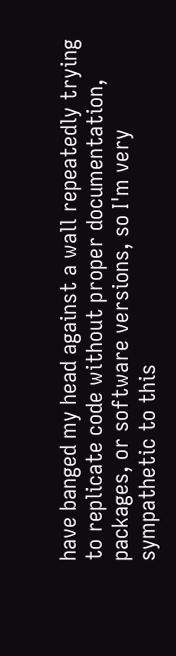have banged my head against a wall repeatedly trying to replicate code without proper documentation, packages, or software versions, so I'm very sympathetic to this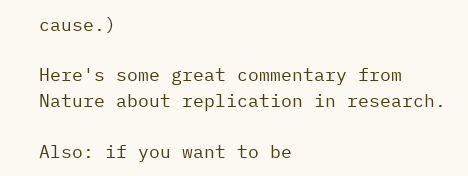cause.)

Here's some great commentary from Nature about replication in research.

Also: if you want to be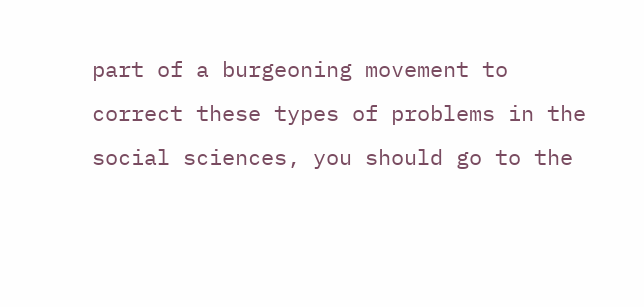part of a burgeoning movement to correct these types of problems in the social sciences, you should go to the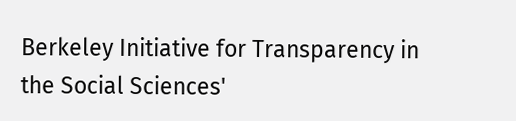Berkeley Initiative for Transparency in the Social Sciences'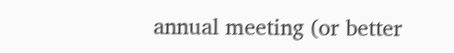annual meeting (or better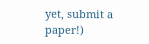yet, submit a paper!)